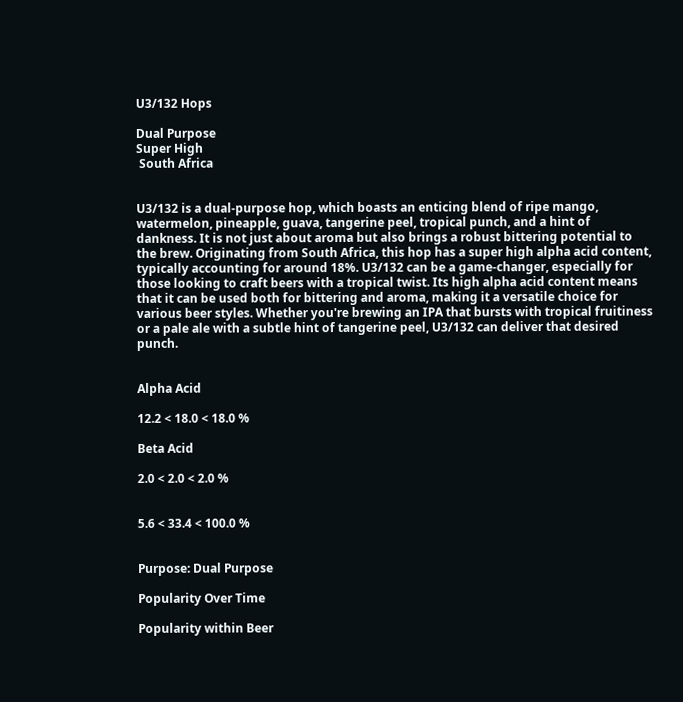U3/132 Hops

Dual Purpose
Super High
 South Africa


U3/132 is a dual-purpose hop, which boasts an enticing blend of ripe mango, watermelon, pineapple, guava, tangerine peel, tropical punch, and a hint of dankness. It is not just about aroma but also brings a robust bittering potential to the brew. Originating from South Africa, this hop has a super high alpha acid content, typically accounting for around 18%. U3/132 can be a game-changer, especially for those looking to craft beers with a tropical twist. Its high alpha acid content means that it can be used both for bittering and aroma, making it a versatile choice for various beer styles. Whether you're brewing an IPA that bursts with tropical fruitiness or a pale ale with a subtle hint of tangerine peel, U3/132 can deliver that desired punch.


Alpha Acid

12.2 < 18.0 < 18.0 %

Beta Acid

2.0 < 2.0 < 2.0 %


5.6 < 33.4 < 100.0 %


Purpose: Dual Purpose

Popularity Over Time

Popularity within Beer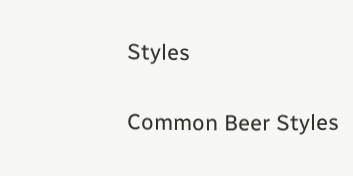Styles

Common Beer Styles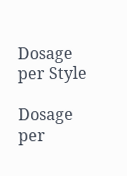Dosage per Style

Dosage per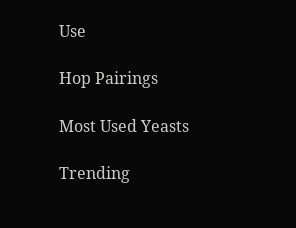Use

Hop Pairings

Most Used Yeasts

Trending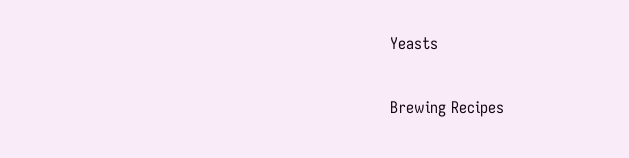Yeasts

Brewing Recipes